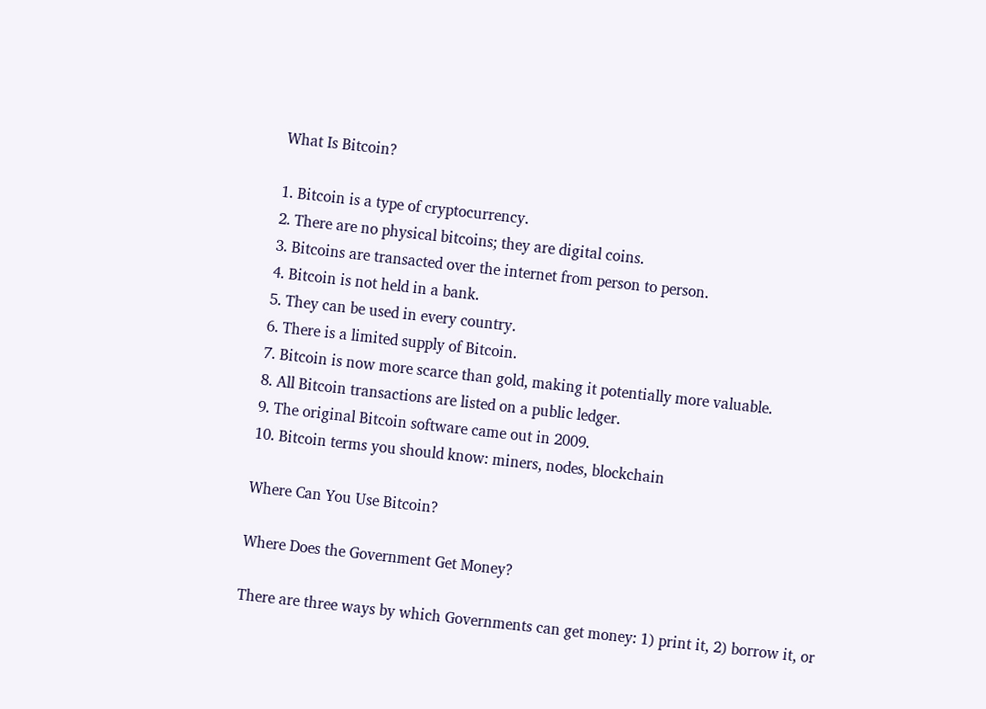What Is Bitcoin?

1. Bitcoin is a type of cryptocurrency.
2. There are no physical bitcoins; they are digital coins.
3. Bitcoins are transacted over the internet from person to person.
4. Bitcoin is not held in a bank.
5. They can be used in every country.
6. There is a limited supply of Bitcoin.
7. Bitcoin is now more scarce than gold, making it potentially more valuable.
8. All Bitcoin transactions are listed on a public ledger.
9. The original Bitcoin software came out in 2009.
10. Bitcoin terms you should know: miners, nodes, blockchain

Where Can You Use Bitcoin?

Where Does the Government Get Money?

There are three ways by which Governments can get money: 1) print it, 2) borrow it, or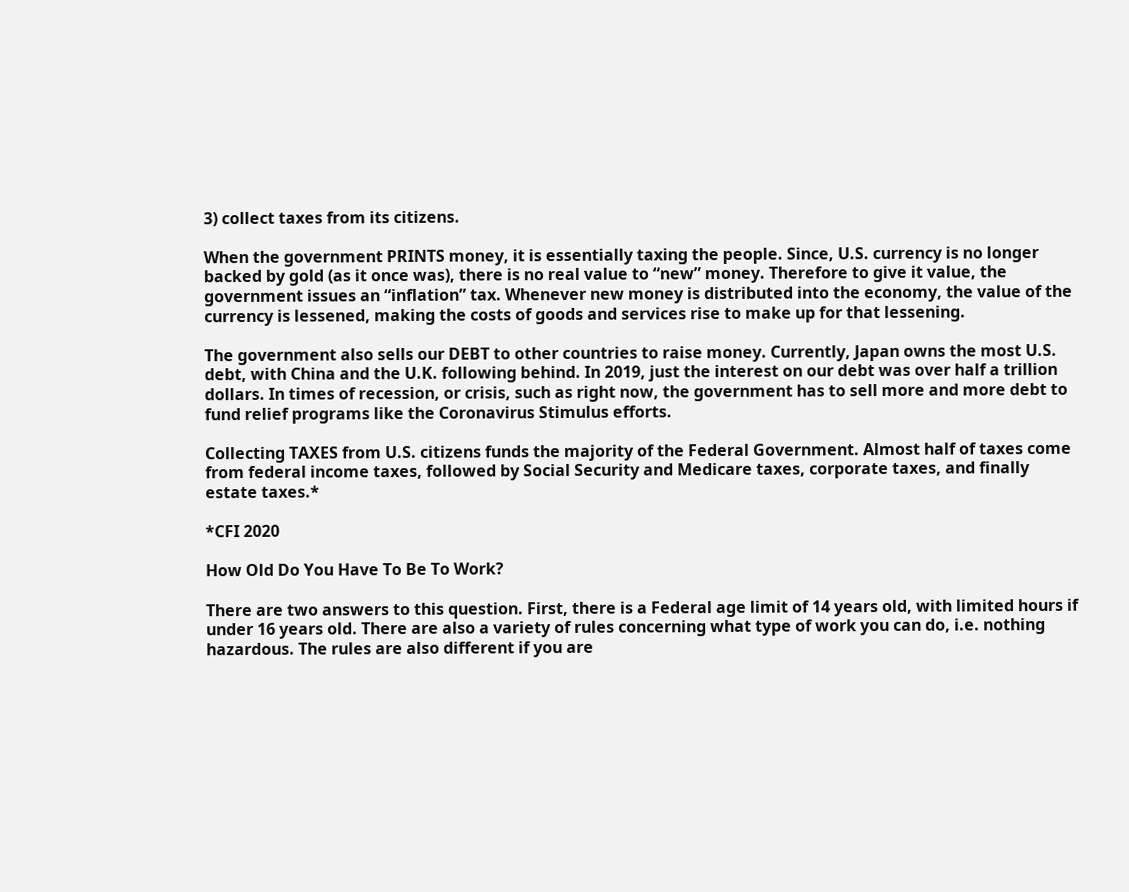3) collect taxes from its citizens.

When the government PRINTS money, it is essentially taxing the people. Since, U.S. currency is no longer backed by gold (as it once was), there is no real value to “new” money. Therefore to give it value, the government issues an “inflation” tax. Whenever new money is distributed into the economy, the value of the currency is lessened, making the costs of goods and services rise to make up for that lessening.

The government also sells our DEBT to other countries to raise money. Currently, Japan owns the most U.S. debt, with China and the U.K. following behind. In 2019, just the interest on our debt was over half a trillion dollars. In times of recession, or crisis, such as right now, the government has to sell more and more debt to fund relief programs like the Coronavirus Stimulus efforts.

Collecting TAXES from U.S. citizens funds the majority of the Federal Government. Almost half of taxes come from federal income taxes, followed by Social Security and Medicare taxes, corporate taxes, and finally estate taxes.*

*CFI 2020

How Old Do You Have To Be To Work?

There are two answers to this question. First, there is a Federal age limit of 14 years old, with limited hours if under 16 years old. There are also a variety of rules concerning what type of work you can do, i.e. nothing hazardous. The rules are also different if you are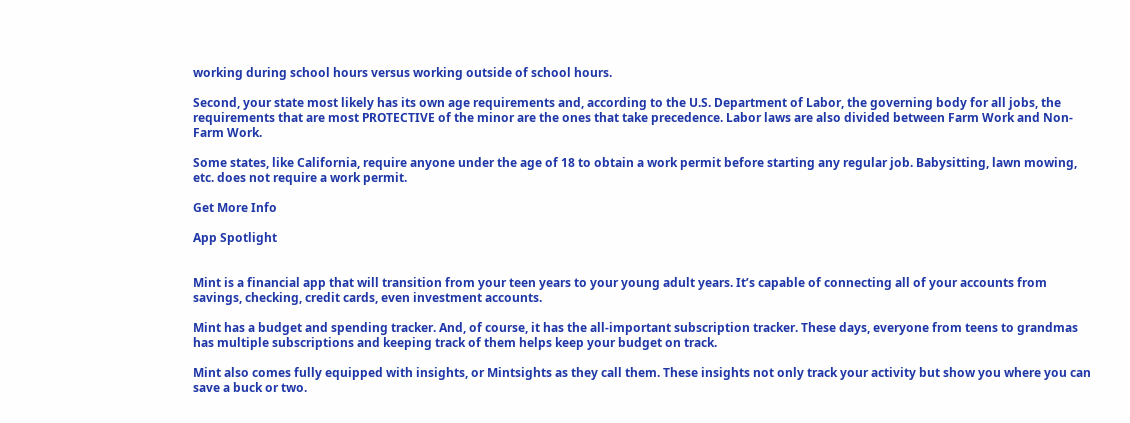working during school hours versus working outside of school hours.

Second, your state most likely has its own age requirements and, according to the U.S. Department of Labor, the governing body for all jobs, the requirements that are most PROTECTIVE of the minor are the ones that take precedence. Labor laws are also divided between Farm Work and Non-Farm Work.

Some states, like California, require anyone under the age of 18 to obtain a work permit before starting any regular job. Babysitting, lawn mowing, etc. does not require a work permit.

Get More Info

App Spotlight


Mint is a financial app that will transition from your teen years to your young adult years. It’s capable of connecting all of your accounts from savings, checking, credit cards, even investment accounts.

Mint has a budget and spending tracker. And, of course, it has the all-important subscription tracker. These days, everyone from teens to grandmas has multiple subscriptions and keeping track of them helps keep your budget on track.

Mint also comes fully equipped with insights, or Mintsights as they call them. These insights not only track your activity but show you where you can save a buck or two.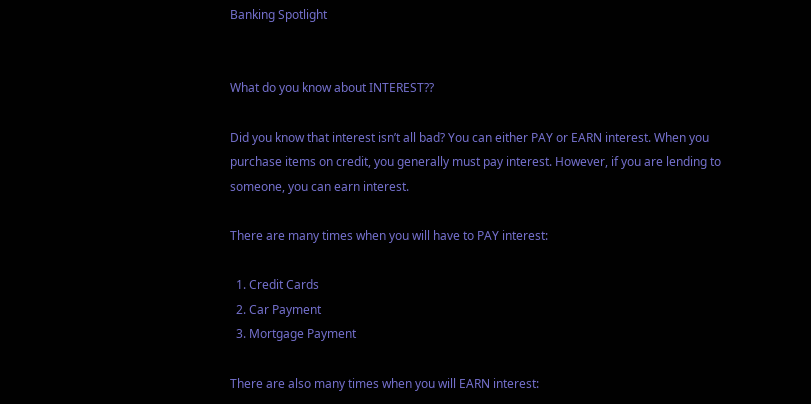Banking Spotlight


What do you know about INTEREST??

Did you know that interest isn’t all bad? You can either PAY or EARN interest. When you purchase items on credit, you generally must pay interest. However, if you are lending to someone, you can earn interest.

There are many times when you will have to PAY interest:

  1. Credit Cards
  2. Car Payment
  3. Mortgage Payment

There are also many times when you will EARN interest: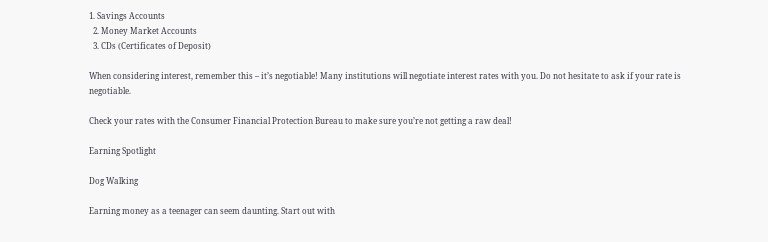1. Savings Accounts
  2. Money Market Accounts
  3. CDs (Certificates of Deposit)

When considering interest, remember this – it’s negotiable! Many institutions will negotiate interest rates with you. Do not hesitate to ask if your rate is negotiable.

Check your rates with the Consumer Financial Protection Bureau to make sure you’re not getting a raw deal!

Earning Spotlight

Dog Walking

Earning money as a teenager can seem daunting. Start out with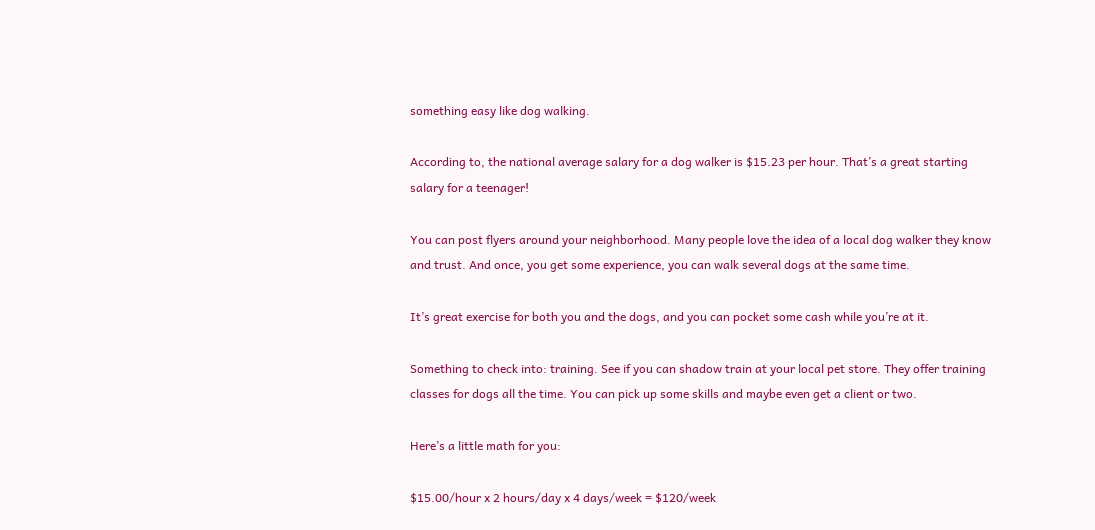something easy like dog walking.

According to, the national average salary for a dog walker is $15.23 per hour. That’s a great starting salary for a teenager!

You can post flyers around your neighborhood. Many people love the idea of a local dog walker they know and trust. And once, you get some experience, you can walk several dogs at the same time.

It’s great exercise for both you and the dogs, and you can pocket some cash while you’re at it.

Something to check into: training. See if you can shadow train at your local pet store. They offer training classes for dogs all the time. You can pick up some skills and maybe even get a client or two.

Here’s a little math for you:

$15.00/hour x 2 hours/day x 4 days/week = $120/week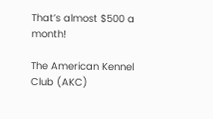That’s almost $500 a month!

The American Kennel Club (AKC)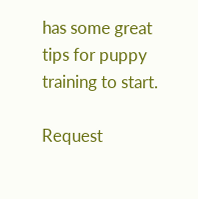has some great tips for puppy training to start.

Request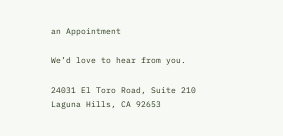an Appointment

We’d love to hear from you.

24031 El Toro Road, Suite 210
Laguna Hills, CA 92653